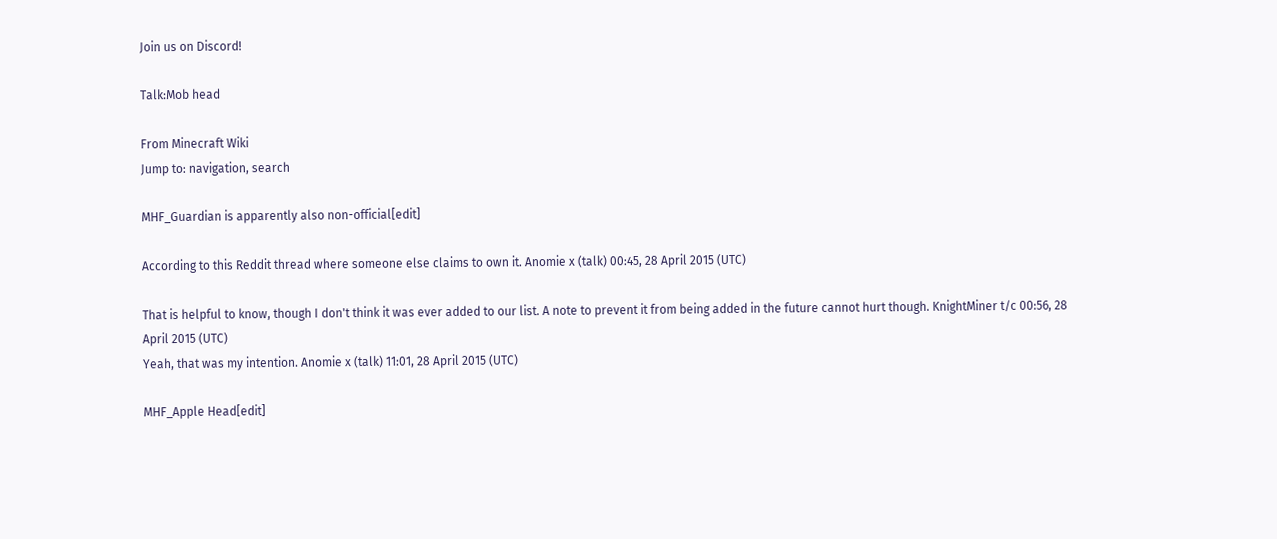Join us on Discord!

Talk:Mob head

From Minecraft Wiki
Jump to: navigation, search

MHF_Guardian is apparently also non-official[edit]

According to this Reddit thread where someone else claims to own it. Anomie x (talk) 00:45, 28 April 2015 (UTC)

That is helpful to know, though I don't think it was ever added to our list. A note to prevent it from being added in the future cannot hurt though. KnightMiner t/c 00:56, 28 April 2015 (UTC)
Yeah, that was my intention. Anomie x (talk) 11:01, 28 April 2015 (UTC)

MHF_Apple Head[edit]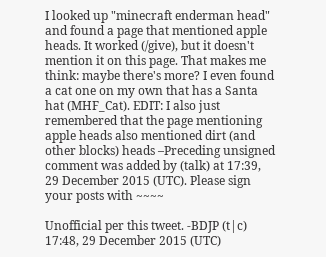I looked up "minecraft enderman head" and found a page that mentioned apple heads. It worked (/give), but it doesn't mention it on this page. That makes me think: maybe there's more? I even found a cat one on my own that has a Santa hat (MHF_Cat). EDIT: I also just remembered that the page mentioning apple heads also mentioned dirt (and other blocks) heads –Preceding unsigned comment was added by (talk) at 17:39, 29 December 2015 (UTC). Please sign your posts with ~~~~

Unofficial per this tweet. -BDJP (t|c) 17:48, 29 December 2015 (UTC)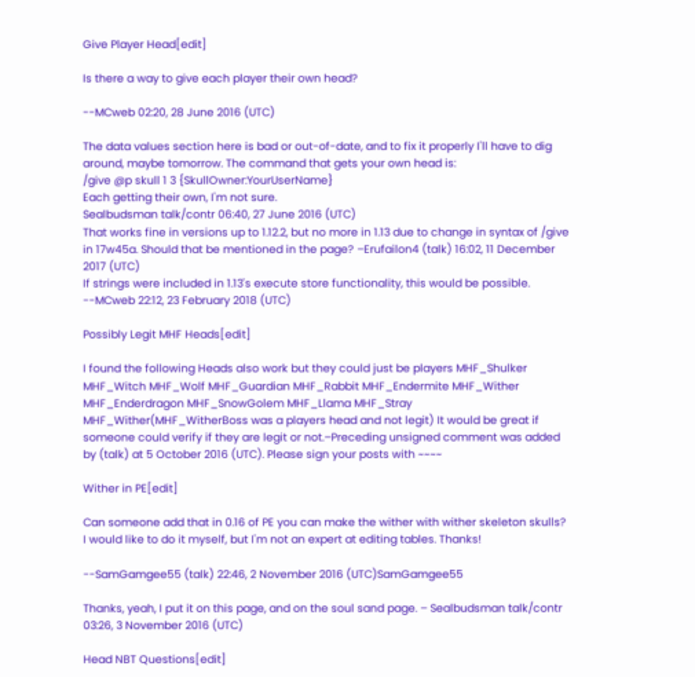Give Player Head[edit]

Is there a way to give each player their own head?

--MCweb 02:20, 28 June 2016 (UTC)

The data values section here is bad or out-of-date, and to fix it properly I'll have to dig around, maybe tomorrow. The command that gets your own head is:
/give @p skull 1 3 {SkullOwner:YourUserName}
Each getting their own, I'm not sure.
Sealbudsman talk/contr 06:40, 27 June 2016 (UTC)
That works fine in versions up to 1.12.2, but no more in 1.13 due to change in syntax of /give in 17w45a. Should that be mentioned in the page? –Erufailon4 (talk) 16:02, 11 December 2017 (UTC)
If strings were included in 1.13's execute store functionality, this would be possible.
--MCweb 22:12, 23 February 2018 (UTC)

Possibly Legit MHF Heads[edit]

I found the following Heads also work but they could just be players MHF_Shulker MHF_Witch MHF_Wolf MHF_Guardian MHF_Rabbit MHF_Endermite MHF_Wither MHF_Enderdragon MHF_SnowGolem MHF_Llama MHF_Stray MHF_Wither(MHF_WitherBoss was a players head and not legit) It would be great if someone could verify if they are legit or not.–Preceding unsigned comment was added by (talk) at 5 October 2016 (UTC). Please sign your posts with ~~~~

Wither in PE[edit]

Can someone add that in 0.16 of PE you can make the wither with wither skeleton skulls? I would like to do it myself, but I'm not an expert at editing tables. Thanks!

--SamGamgee55 (talk) 22:46, 2 November 2016 (UTC)SamGamgee55

Thanks, yeah, I put it on this page, and on the soul sand page. – Sealbudsman talk/contr 03:26, 3 November 2016 (UTC)

Head NBT Questions[edit]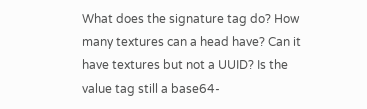What does the signature tag do? How many textures can a head have? Can it have textures but not a UUID? Is the value tag still a base64-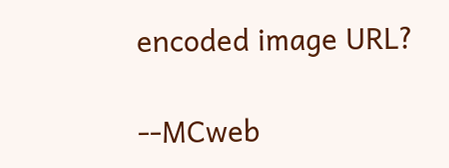encoded image URL?

--MCweb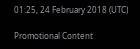01:25, 24 February 2018 (UTC)

Promotional Content